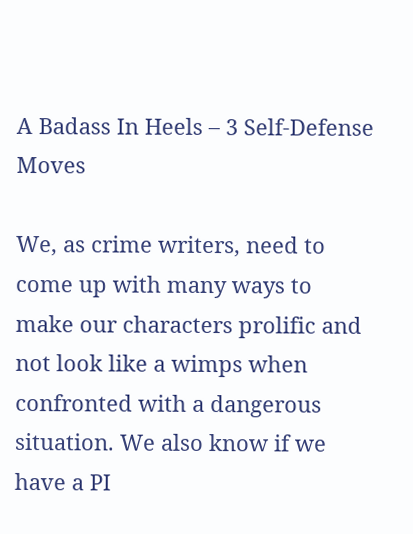A Badass In Heels – 3 Self-Defense Moves

We, as crime writers, need to come up with many ways to make our characters prolific and not look like a wimps when confronted with a dangerous situation. We also know if we have a PI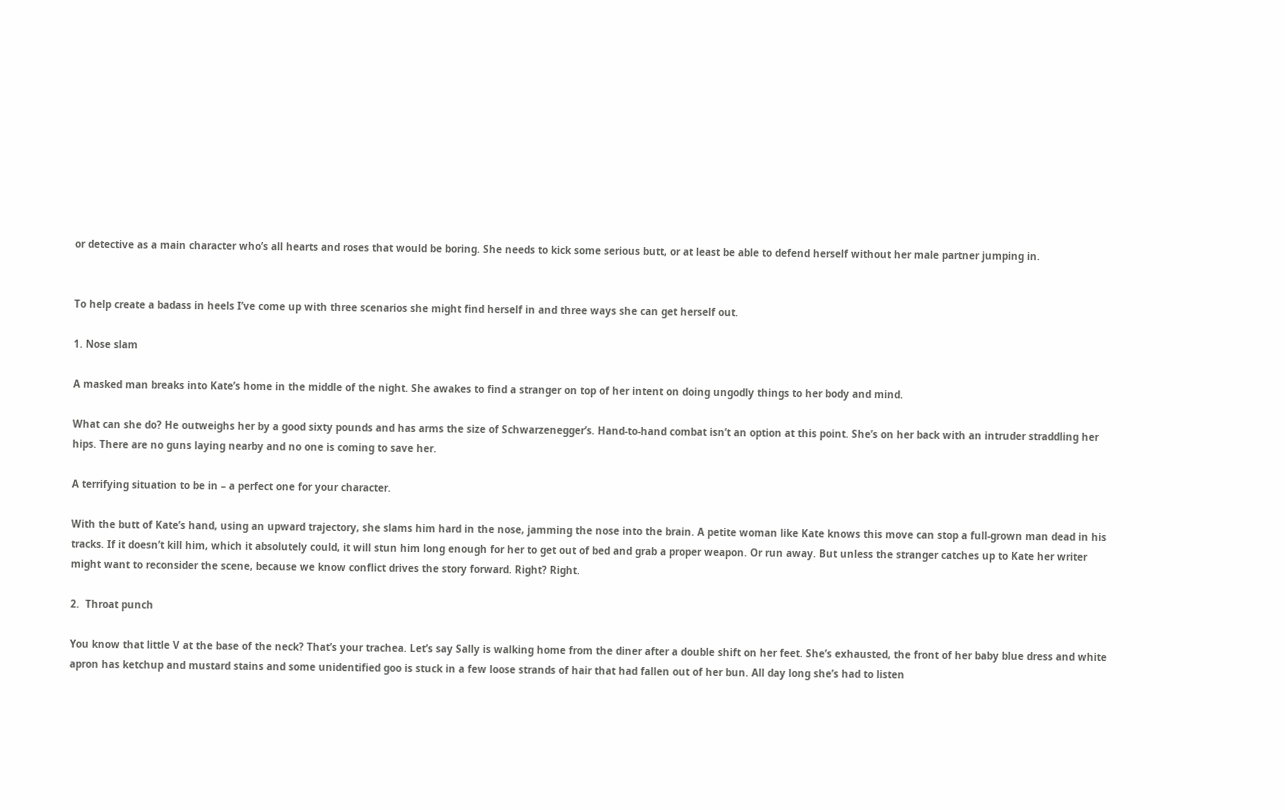or detective as a main character who’s all hearts and roses that would be boring. She needs to kick some serious butt, or at least be able to defend herself without her male partner jumping in.


To help create a badass in heels I’ve come up with three scenarios she might find herself in and three ways she can get herself out.

1. Nose slam

A masked man breaks into Kate’s home in the middle of the night. She awakes to find a stranger on top of her intent on doing ungodly things to her body and mind.

What can she do? He outweighs her by a good sixty pounds and has arms the size of Schwarzenegger’s. Hand-to-hand combat isn’t an option at this point. She’s on her back with an intruder straddling her hips. There are no guns laying nearby and no one is coming to save her.

A terrifying situation to be in – a perfect one for your character.

With the butt of Kate’s hand, using an upward trajectory, she slams him hard in the nose, jamming the nose into the brain. A petite woman like Kate knows this move can stop a full-grown man dead in his tracks. If it doesn’t kill him, which it absolutely could, it will stun him long enough for her to get out of bed and grab a proper weapon. Or run away. But unless the stranger catches up to Kate her writer might want to reconsider the scene, because we know conflict drives the story forward. Right? Right.

2.  Throat punch

You know that little V at the base of the neck? That’s your trachea. Let’s say Sally is walking home from the diner after a double shift on her feet. She’s exhausted, the front of her baby blue dress and white apron has ketchup and mustard stains and some unidentified goo is stuck in a few loose strands of hair that had fallen out of her bun. All day long she’s had to listen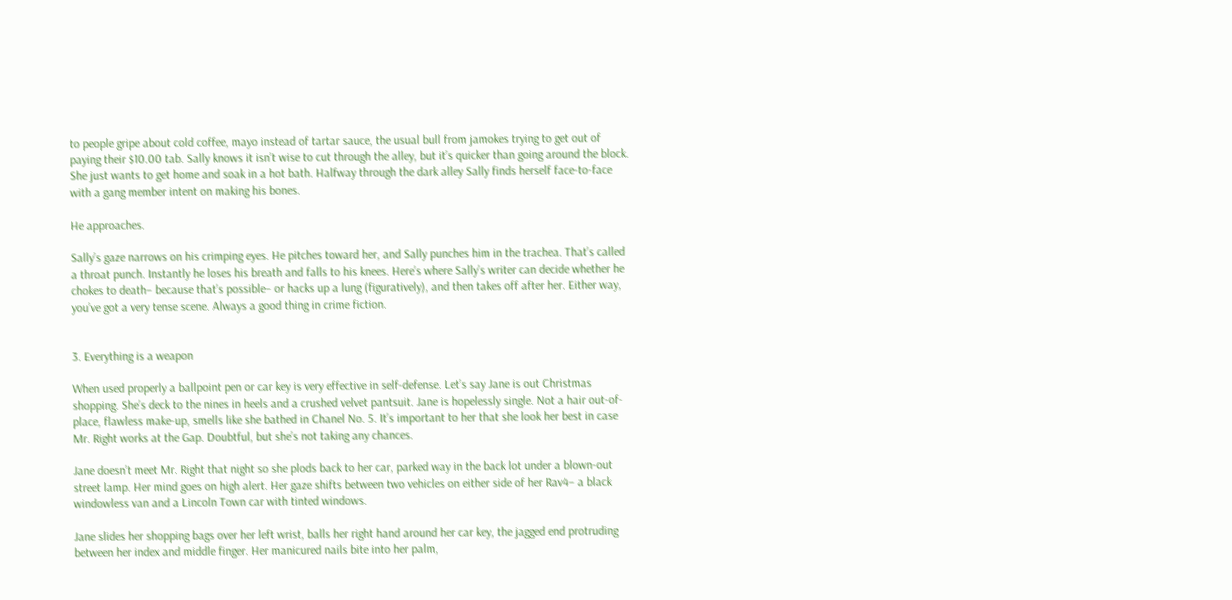to people gripe about cold coffee, mayo instead of tartar sauce, the usual bull from jamokes trying to get out of paying their $10.00 tab. Sally knows it isn’t wise to cut through the alley, but it’s quicker than going around the block. She just wants to get home and soak in a hot bath. Halfway through the dark alley Sally finds herself face-to-face with a gang member intent on making his bones.

He approaches.

Sally’s gaze narrows on his crimping eyes. He pitches toward her, and Sally punches him in the trachea. That’s called a throat punch. Instantly he loses his breath and falls to his knees. Here’s where Sally’s writer can decide whether he chokes to death– because that’s possible– or hacks up a lung (figuratively), and then takes off after her. Either way, you’ve got a very tense scene. Always a good thing in crime fiction.


3. Everything is a weapon

When used properly a ballpoint pen or car key is very effective in self-defense. Let’s say Jane is out Christmas shopping. She’s deck to the nines in heels and a crushed velvet pantsuit. Jane is hopelessly single. Not a hair out-of-place, flawless make-up, smells like she bathed in Chanel No. 5. It’s important to her that she look her best in case Mr. Right works at the Gap. Doubtful, but she’s not taking any chances.

Jane doesn’t meet Mr. Right that night so she plods back to her car, parked way in the back lot under a blown-out street lamp. Her mind goes on high alert. Her gaze shifts between two vehicles on either side of her Rav4– a black windowless van and a Lincoln Town car with tinted windows.

Jane slides her shopping bags over her left wrist, balls her right hand around her car key, the jagged end protruding between her index and middle finger. Her manicured nails bite into her palm,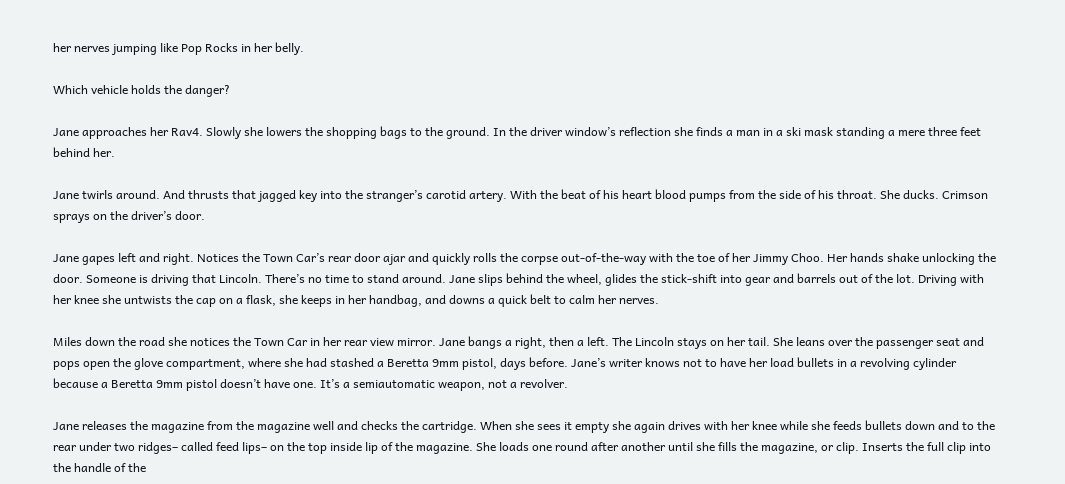her nerves jumping like Pop Rocks in her belly.

Which vehicle holds the danger?

Jane approaches her Rav4. Slowly she lowers the shopping bags to the ground. In the driver window’s reflection she finds a man in a ski mask standing a mere three feet behind her.

Jane twirls around. And thrusts that jagged key into the stranger’s carotid artery. With the beat of his heart blood pumps from the side of his throat. She ducks. Crimson sprays on the driver’s door.

Jane gapes left and right. Notices the Town Car’s rear door ajar and quickly rolls the corpse out-of-the-way with the toe of her Jimmy Choo. Her hands shake unlocking the door. Someone is driving that Lincoln. There’s no time to stand around. Jane slips behind the wheel, glides the stick-shift into gear and barrels out of the lot. Driving with her knee she untwists the cap on a flask, she keeps in her handbag, and downs a quick belt to calm her nerves.

Miles down the road she notices the Town Car in her rear view mirror. Jane bangs a right, then a left. The Lincoln stays on her tail. She leans over the passenger seat and pops open the glove compartment, where she had stashed a Beretta 9mm pistol, days before. Jane’s writer knows not to have her load bullets in a revolving cylinder because a Beretta 9mm pistol doesn’t have one. It’s a semiautomatic weapon, not a revolver.

Jane releases the magazine from the magazine well and checks the cartridge. When she sees it empty she again drives with her knee while she feeds bullets down and to the rear under two ridges– called feed lips– on the top inside lip of the magazine. She loads one round after another until she fills the magazine, or clip. Inserts the full clip into the handle of the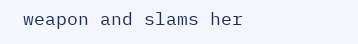weapon and slams her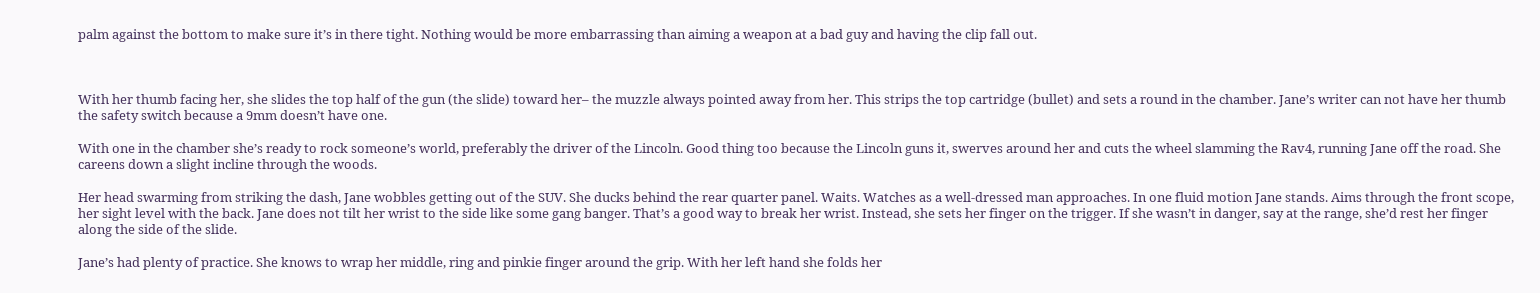palm against the bottom to make sure it’s in there tight. Nothing would be more embarrassing than aiming a weapon at a bad guy and having the clip fall out.



With her thumb facing her, she slides the top half of the gun (the slide) toward her– the muzzle always pointed away from her. This strips the top cartridge (bullet) and sets a round in the chamber. Jane’s writer can not have her thumb the safety switch because a 9mm doesn’t have one.

With one in the chamber she’s ready to rock someone’s world, preferably the driver of the Lincoln. Good thing too because the Lincoln guns it, swerves around her and cuts the wheel slamming the Rav4, running Jane off the road. She careens down a slight incline through the woods.

Her head swarming from striking the dash, Jane wobbles getting out of the SUV. She ducks behind the rear quarter panel. Waits. Watches as a well-dressed man approaches. In one fluid motion Jane stands. Aims through the front scope, her sight level with the back. Jane does not tilt her wrist to the side like some gang banger. That’s a good way to break her wrist. Instead, she sets her finger on the trigger. If she wasn’t in danger, say at the range, she’d rest her finger along the side of the slide.

Jane’s had plenty of practice. She knows to wrap her middle, ring and pinkie finger around the grip. With her left hand she folds her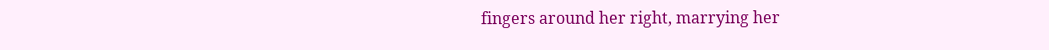fingers around her right, marrying her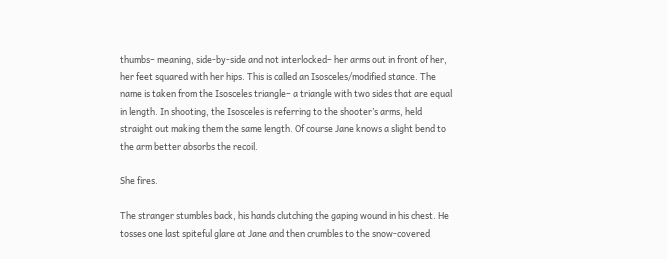thumbs– meaning, side-by-side and not interlocked– her arms out in front of her, her feet squared with her hips. This is called an Isosceles/modified stance. The name is taken from the Isosceles triangle– a triangle with two sides that are equal in length. In shooting, the Isosceles is referring to the shooter’s arms, held straight out making them the same length. Of course Jane knows a slight bend to the arm better absorbs the recoil.

She fires.

The stranger stumbles back, his hands clutching the gaping wound in his chest. He tosses one last spiteful glare at Jane and then crumbles to the snow-covered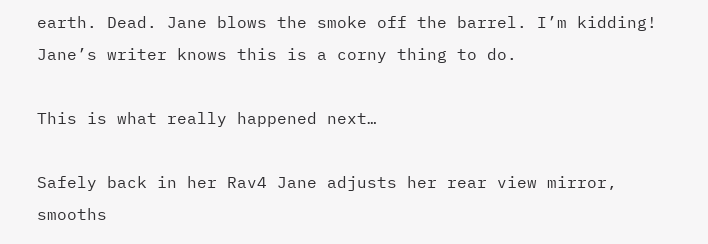earth. Dead. Jane blows the smoke off the barrel. I’m kidding! Jane’s writer knows this is a corny thing to do.

This is what really happened next…

Safely back in her Rav4 Jane adjusts her rear view mirror, smooths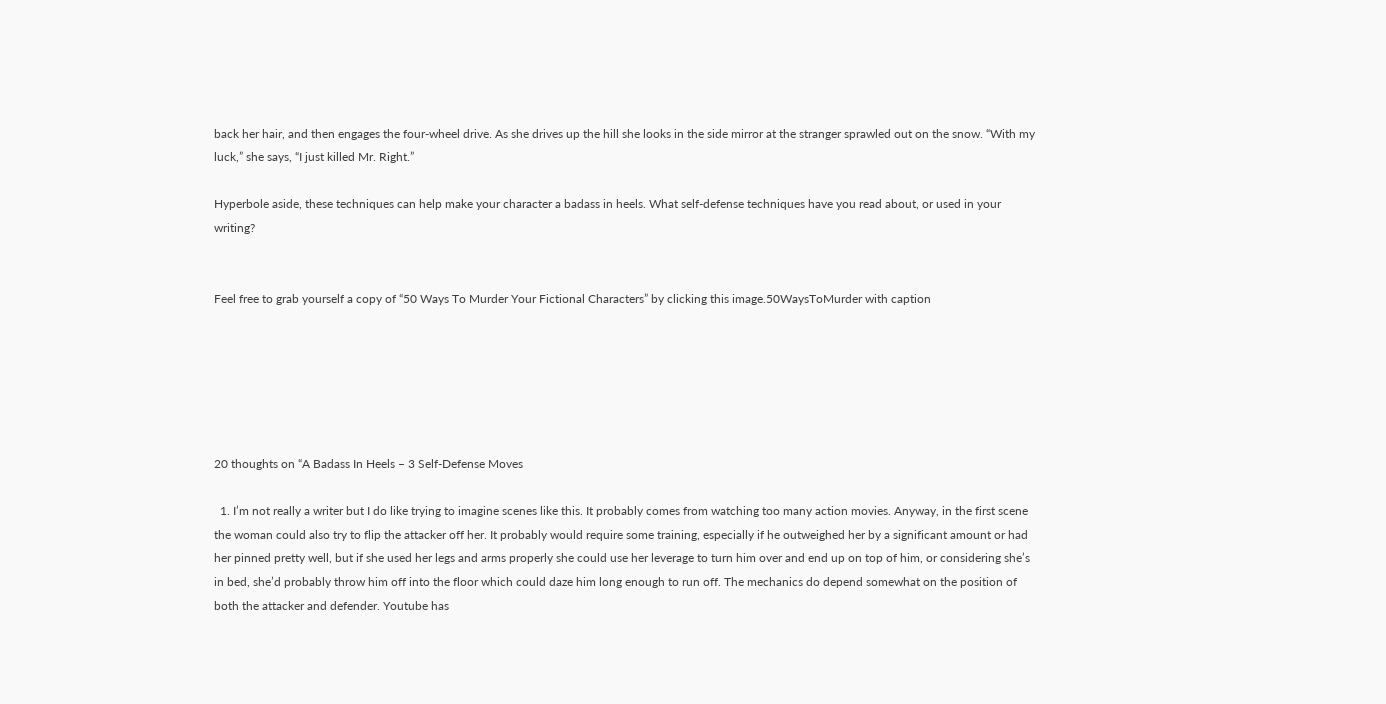back her hair, and then engages the four-wheel drive. As she drives up the hill she looks in the side mirror at the stranger sprawled out on the snow. “With my luck,” she says, “I just killed Mr. Right.”

Hyperbole aside, these techniques can help make your character a badass in heels. What self-defense techniques have you read about, or used in your writing?


Feel free to grab yourself a copy of “50 Ways To Murder Your Fictional Characters” by clicking this image.50WaysToMurder with caption






20 thoughts on “A Badass In Heels – 3 Self-Defense Moves

  1. I’m not really a writer but I do like trying to imagine scenes like this. It probably comes from watching too many action movies. Anyway, in the first scene the woman could also try to flip the attacker off her. It probably would require some training, especially if he outweighed her by a significant amount or had her pinned pretty well, but if she used her legs and arms properly she could use her leverage to turn him over and end up on top of him, or considering she’s in bed, she’d probably throw him off into the floor which could daze him long enough to run off. The mechanics do depend somewhat on the position of both the attacker and defender. Youtube has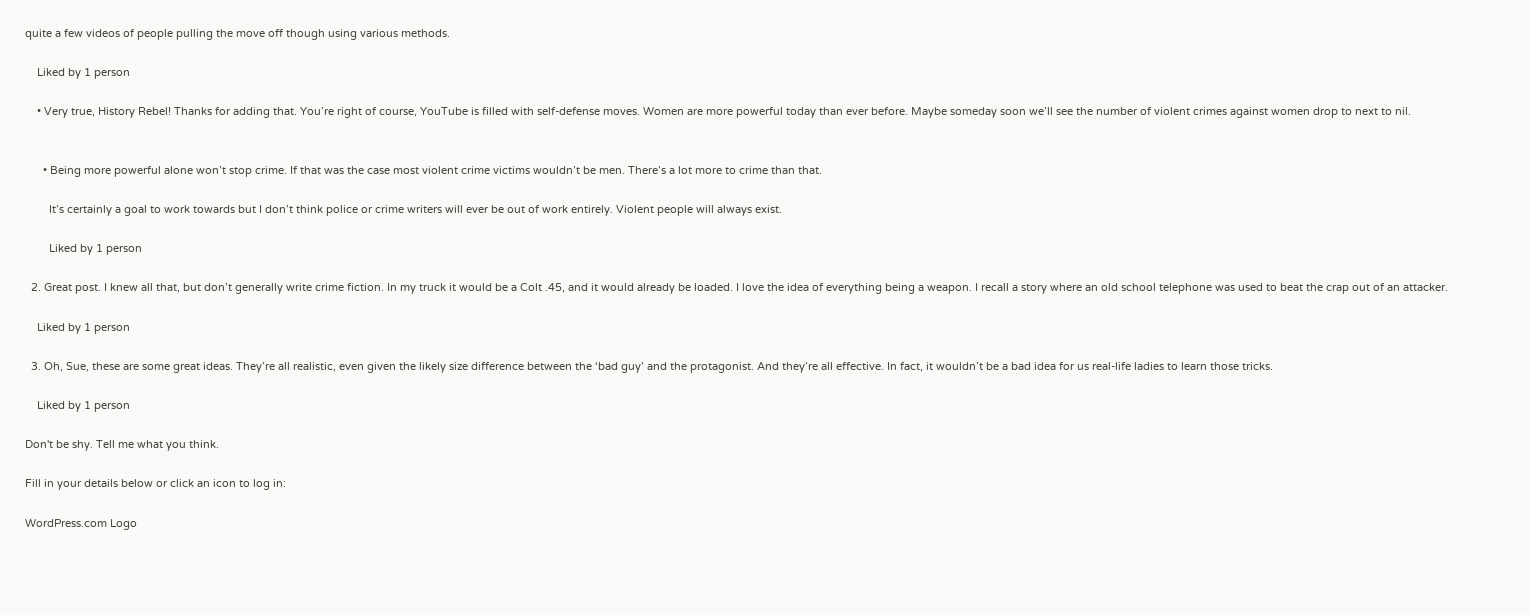quite a few videos of people pulling the move off though using various methods.

    Liked by 1 person

    • Very true, History Rebel! Thanks for adding that. You’re right of course, YouTube is filled with self-defense moves. Women are more powerful today than ever before. Maybe someday soon we’ll see the number of violent crimes against women drop to next to nil.


      • Being more powerful alone won’t stop crime. If that was the case most violent crime victims wouldn’t be men. There’s a lot more to crime than that.

        It’s certainly a goal to work towards but I don’t think police or crime writers will ever be out of work entirely. Violent people will always exist.

        Liked by 1 person

  2. Great post. I knew all that, but don’t generally write crime fiction. In my truck it would be a Colt .45, and it would already be loaded. I love the idea of everything being a weapon. I recall a story where an old school telephone was used to beat the crap out of an attacker.

    Liked by 1 person

  3. Oh, Sue, these are some great ideas. They’re all realistic, even given the likely size difference between the ‘bad guy’ and the protagonist. And they’re all effective. In fact, it wouldn’t be a bad idea for us real-life ladies to learn those tricks.

    Liked by 1 person

Don't be shy. Tell me what you think.

Fill in your details below or click an icon to log in:

WordPress.com Logo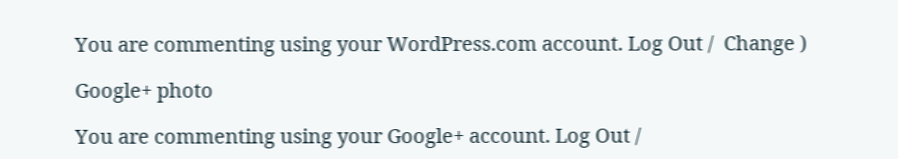You are commenting using your WordPress.com account. Log Out /  Change )

Google+ photo

You are commenting using your Google+ account. Log Out /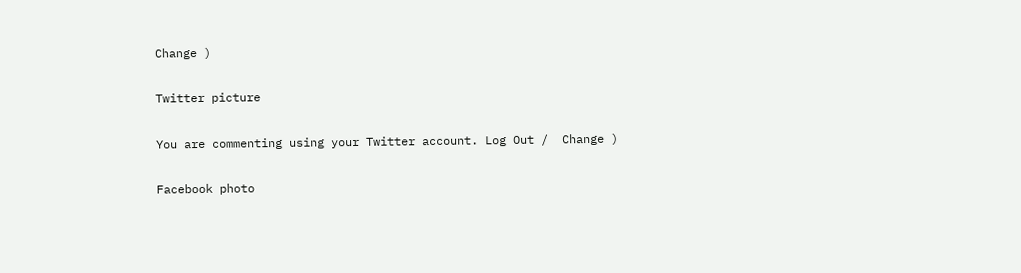Change )

Twitter picture

You are commenting using your Twitter account. Log Out /  Change )

Facebook photo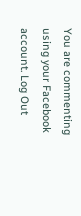You are commenting using your Facebook account. Log Out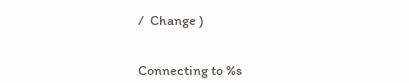/  Change )


Connecting to %s